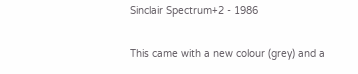Sinclair Spectrum+2 - 1986

This came with a new colour (grey) and a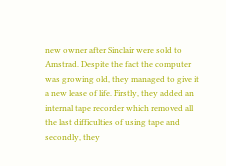new owner after Sinclair were sold to Amstrad. Despite the fact the computer was growing old, they managed to give it a new lease of life. Firstly, they added an internal tape recorder which removed all the last difficulties of using tape and secondly, they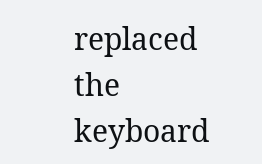replaced the keyboard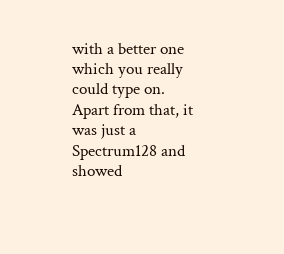with a better one which you really could type on. Apart from that, it was just a Spectrum128 and showed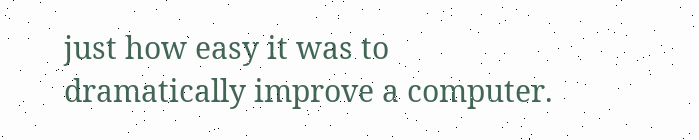just how easy it was to dramatically improve a computer.